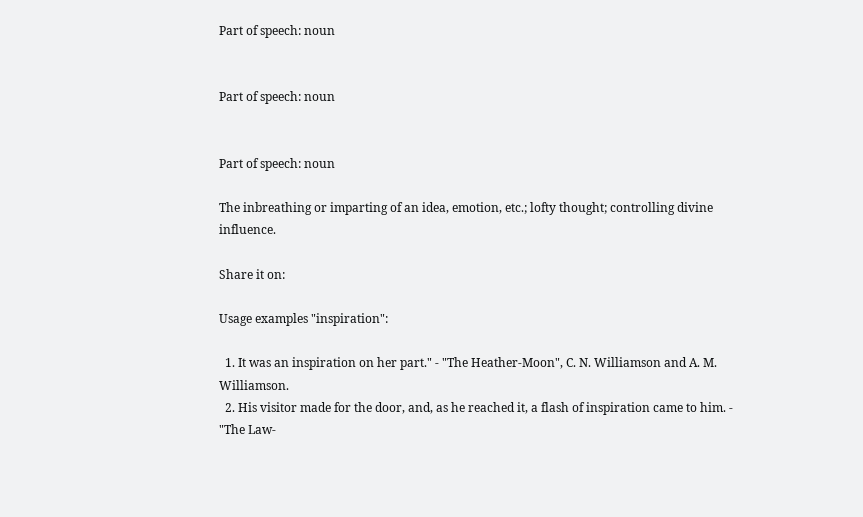Part of speech: noun


Part of speech: noun


Part of speech: noun

The inbreathing or imparting of an idea, emotion, etc.; lofty thought; controlling divine influence.

Share it on:

Usage examples "inspiration":

  1. It was an inspiration on her part." - "The Heather-Moon", C. N. Williamson and A. M. Williamson.
  2. His visitor made for the door, and, as he reached it, a flash of inspiration came to him. - "The Law-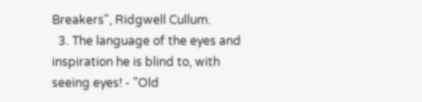Breakers", Ridgwell Cullum.
  3. The language of the eyes and inspiration he is blind to, with seeing eyes! - "Old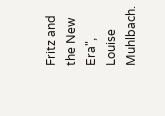Fritz and the New Era", Louise Muhlbach.